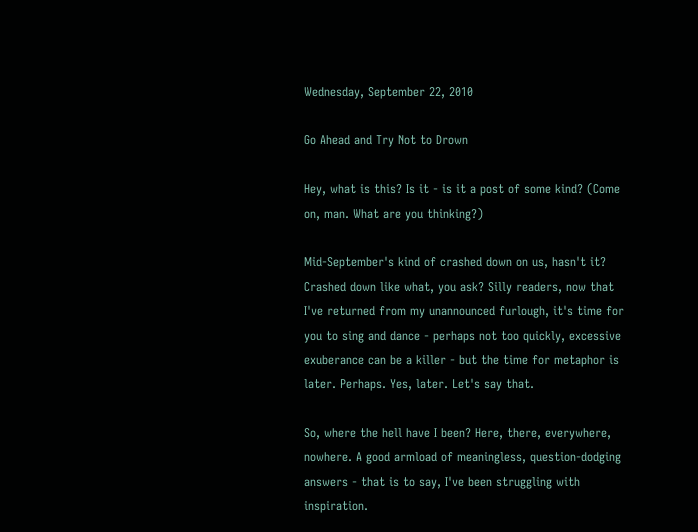Wednesday, September 22, 2010

Go Ahead and Try Not to Drown

Hey, what is this? Is it - is it a post of some kind? (Come on, man. What are you thinking?)

Mid-September's kind of crashed down on us, hasn't it? Crashed down like what, you ask? Silly readers, now that I've returned from my unannounced furlough, it's time for you to sing and dance - perhaps not too quickly, excessive exuberance can be a killer - but the time for metaphor is later. Perhaps. Yes, later. Let's say that.

So, where the hell have I been? Here, there, everywhere, nowhere. A good armload of meaningless, question-dodging answers - that is to say, I've been struggling with inspiration.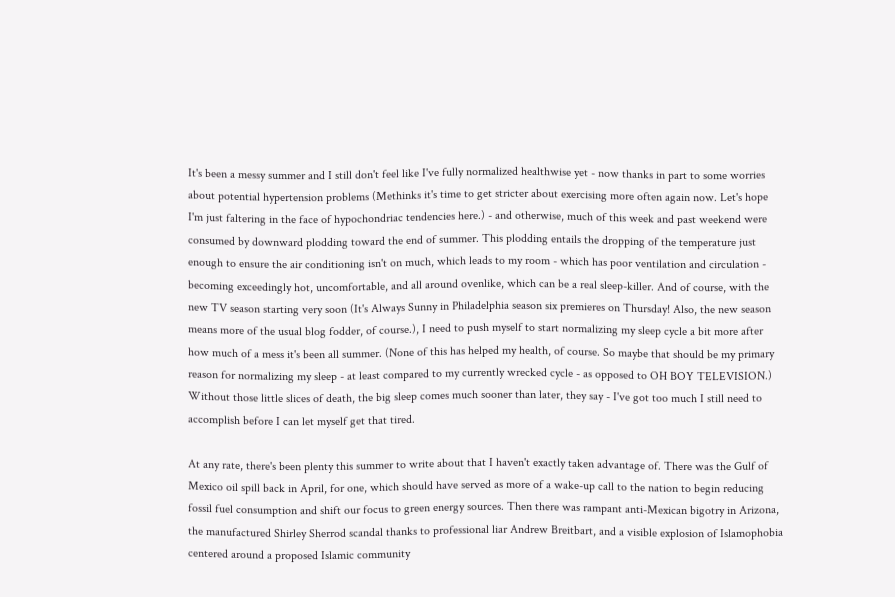It's been a messy summer and I still don't feel like I've fully normalized healthwise yet - now thanks in part to some worries about potential hypertension problems (Methinks it's time to get stricter about exercising more often again now. Let's hope I'm just faltering in the face of hypochondriac tendencies here.) - and otherwise, much of this week and past weekend were consumed by downward plodding toward the end of summer. This plodding entails the dropping of the temperature just enough to ensure the air conditioning isn't on much, which leads to my room - which has poor ventilation and circulation - becoming exceedingly hot, uncomfortable, and all around ovenlike, which can be a real sleep-killer. And of course, with the new TV season starting very soon (It's Always Sunny in Philadelphia season six premieres on Thursday! Also, the new season means more of the usual blog fodder, of course.), I need to push myself to start normalizing my sleep cycle a bit more after how much of a mess it's been all summer. (None of this has helped my health, of course. So maybe that should be my primary reason for normalizing my sleep - at least compared to my currently wrecked cycle - as opposed to OH BOY TELEVISION.) Without those little slices of death, the big sleep comes much sooner than later, they say - I've got too much I still need to accomplish before I can let myself get that tired.

At any rate, there's been plenty this summer to write about that I haven't exactly taken advantage of. There was the Gulf of Mexico oil spill back in April, for one, which should have served as more of a wake-up call to the nation to begin reducing fossil fuel consumption and shift our focus to green energy sources. Then there was rampant anti-Mexican bigotry in Arizona, the manufactured Shirley Sherrod scandal thanks to professional liar Andrew Breitbart, and a visible explosion of Islamophobia centered around a proposed Islamic community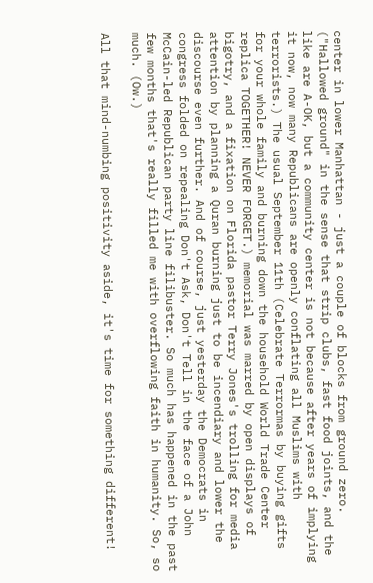center in lower Manhattan - just a couple of blocks from ground zero. ("Hallowed ground" in the sense that strip clubs, fast food joints, and the like are A-OK, but a community center is not because after years of implying it now, now many Republicans are openly conflating all Muslims with terrorists.) The usual September 11th (Celebrate Terrormas by buying gifts for your whole family and burning down the household World Trade Center replica TOGETHER! NEVER FORGET.) memorial was marred by open displays of bigotry, and a fixation on Florida pastor Terry Jones's trolling for media attention by planning a Quran burning just to be incendiary and lower the discourse even further. And of course, just yesterday the Democrats in congress folded on repealing Don't Ask, Don't Tell in the face of a John McCain-led Republican party line filibuster. So much has happened in the past few months that's really filled me with overflowing faith in humanity. So, so much. (Ow.)

All that mind-numbing positivity aside, it's time for something different!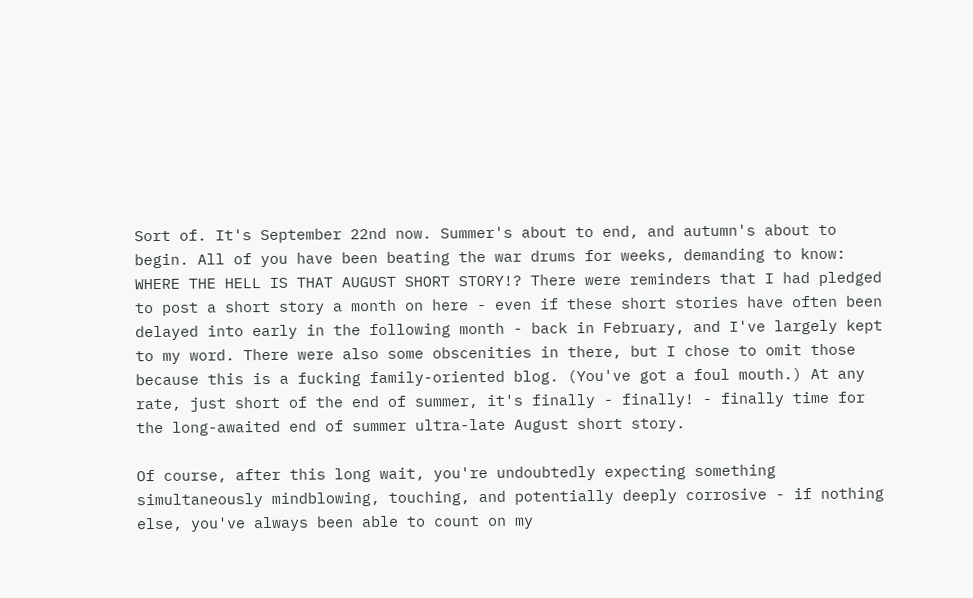Sort of. It's September 22nd now. Summer's about to end, and autumn's about to begin. All of you have been beating the war drums for weeks, demanding to know: WHERE THE HELL IS THAT AUGUST SHORT STORY!? There were reminders that I had pledged to post a short story a month on here - even if these short stories have often been delayed into early in the following month - back in February, and I've largely kept to my word. There were also some obscenities in there, but I chose to omit those because this is a fucking family-oriented blog. (You've got a foul mouth.) At any rate, just short of the end of summer, it's finally - finally! - finally time for the long-awaited end of summer ultra-late August short story.

Of course, after this long wait, you're undoubtedly expecting something simultaneously mindblowing, touching, and potentially deeply corrosive - if nothing else, you've always been able to count on my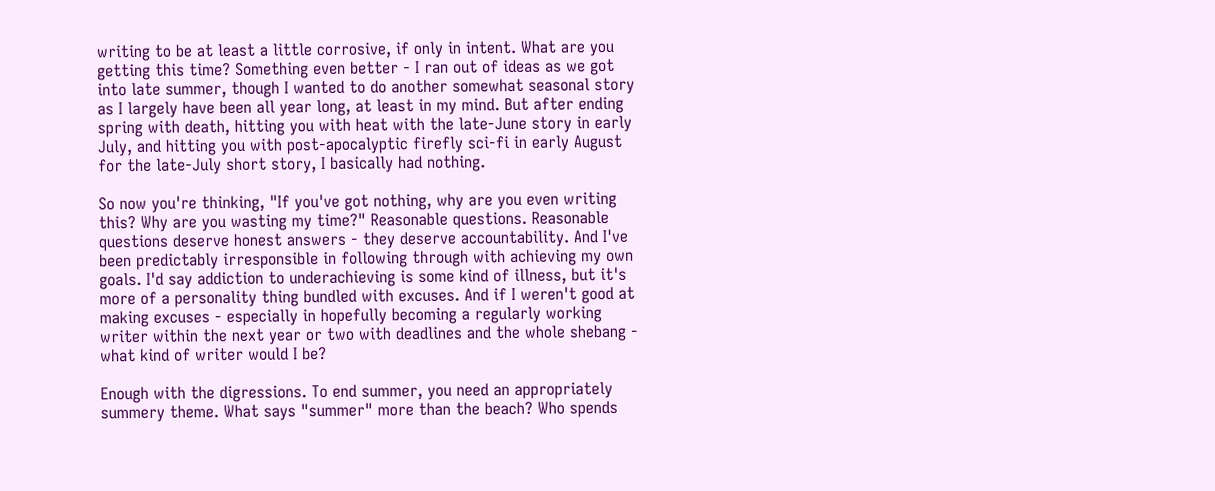writing to be at least a little corrosive, if only in intent. What are you getting this time? Something even better - I ran out of ideas as we got into late summer, though I wanted to do another somewhat seasonal story as I largely have been all year long, at least in my mind. But after ending spring with death, hitting you with heat with the late-June story in early July, and hitting you with post-apocalyptic firefly sci-fi in early August for the late-July short story, I basically had nothing.

So now you're thinking, "If you've got nothing, why are you even writing this? Why are you wasting my time?" Reasonable questions. Reasonable questions deserve honest answers - they deserve accountability. And I've been predictably irresponsible in following through with achieving my own goals. I'd say addiction to underachieving is some kind of illness, but it's more of a personality thing bundled with excuses. And if I weren't good at making excuses - especially in hopefully becoming a regularly working writer within the next year or two with deadlines and the whole shebang - what kind of writer would I be?

Enough with the digressions. To end summer, you need an appropriately summery theme. What says "summer" more than the beach? Who spends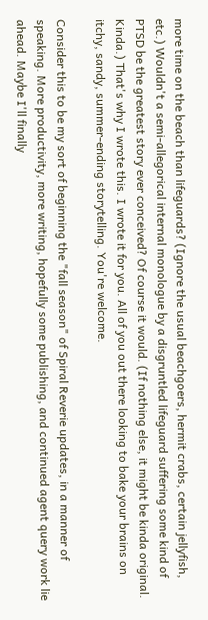more time on the beach than lifeguards? (Ignore the usual beachgoers, hermit crabs, certain jellyfish, etc.) Wouldn't a semi-allegorical internal monologue by a disgruntled lifeguard suffering some kind of PTSD be the greatest story ever conceived? Of course it would. (If nothing else, it might be kinda original. Kinda.) That's why I wrote this. I wrote it for you. All of you out there looking to bake your brains on itchy, sandy, summer-ending storytelling. You're welcome.

Consider this to be my sort of beginning the "fall season" of Spiral Reverie updates, in a manner of speaking. More productivity, more writing, hopefully some publishing, and continued agent query work lie ahead. Maybe I'll finally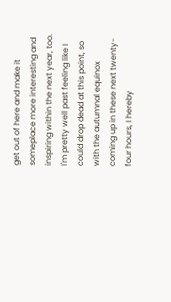get out of here and make it someplace more interesting and inspiring within the next year, too. I'm pretty well past feeling like I could drop dead at this point, so with the autumnal equinox coming up in these next twenty-four hours, I hereby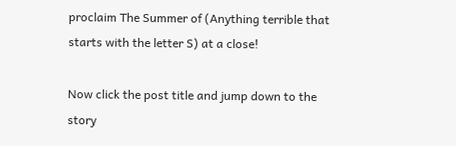proclaim The Summer of (Anything terrible that starts with the letter S) at a close!

Now click the post title and jump down to the story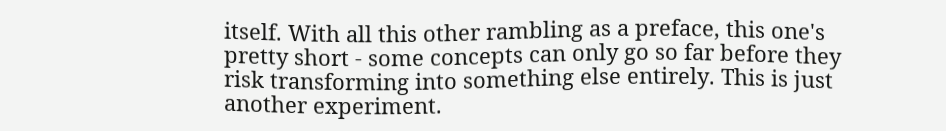itself. With all this other rambling as a preface, this one's pretty short - some concepts can only go so far before they risk transforming into something else entirely. This is just another experiment.